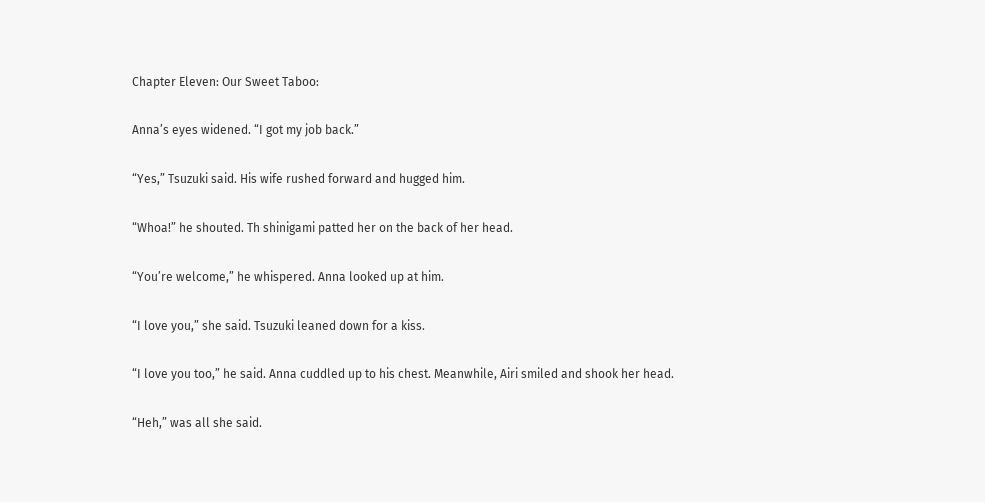Chapter Eleven: Our Sweet Taboo:

Anna’s eyes widened. “I got my job back.”

“Yes,” Tsuzuki said. His wife rushed forward and hugged him.

“Whoa!” he shouted. Th shinigami patted her on the back of her head.

“You’re welcome,” he whispered. Anna looked up at him.

“I love you,” she said. Tsuzuki leaned down for a kiss.

“I love you too,” he said. Anna cuddled up to his chest. Meanwhile, Airi smiled and shook her head.

“Heh,” was all she said.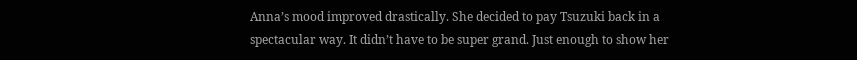Anna’s mood improved drastically. She decided to pay Tsuzuki back in a spectacular way. It didn’t have to be super grand. Just enough to show her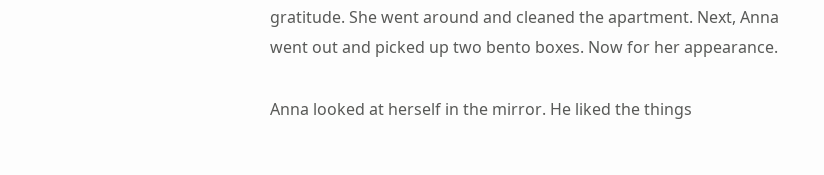gratitude. She went around and cleaned the apartment. Next, Anna went out and picked up two bento boxes. Now for her appearance.

Anna looked at herself in the mirror. He liked the things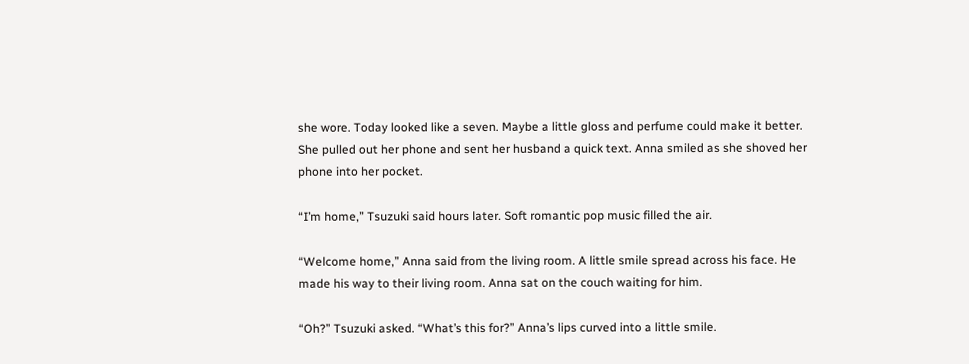she wore. Today looked like a seven. Maybe a little gloss and perfume could make it better. She pulled out her phone and sent her husband a quick text. Anna smiled as she shoved her phone into her pocket.

“I’m home,” Tsuzuki said hours later. Soft romantic pop music filled the air.

“Welcome home,” Anna said from the living room. A little smile spread across his face. He made his way to their living room. Anna sat on the couch waiting for him.

“Oh?” Tsuzuki asked. “What’s this for?” Anna’s lips curved into a little smile.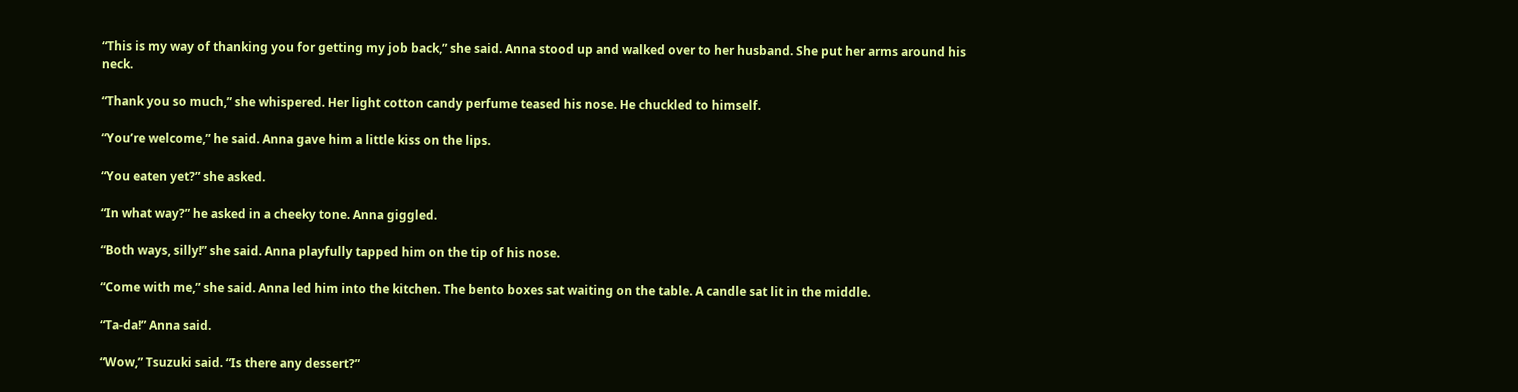“This is my way of thanking you for getting my job back,” she said. Anna stood up and walked over to her husband. She put her arms around his neck.

“Thank you so much,” she whispered. Her light cotton candy perfume teased his nose. He chuckled to himself.

“You’re welcome,” he said. Anna gave him a little kiss on the lips.

“You eaten yet?” she asked.

“In what way?” he asked in a cheeky tone. Anna giggled.

“Both ways, silly!” she said. Anna playfully tapped him on the tip of his nose.

“Come with me,” she said. Anna led him into the kitchen. The bento boxes sat waiting on the table. A candle sat lit in the middle.

“Ta-da!” Anna said.

“Wow,” Tsuzuki said. “Is there any dessert?”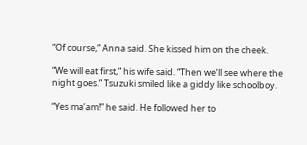“Of course,” Anna said. She kissed him on the cheek.

“We will eat first,” his wife said. “Then we’ll see where the night goes.” Tsuzuki smiled like a giddy like schoolboy.

“Yes ma’am!” he said. He followed her to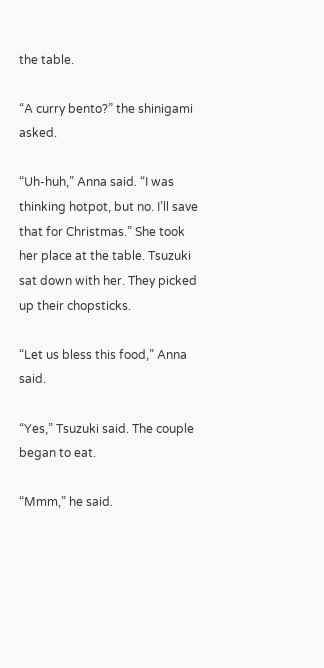the table.

“A curry bento?” the shinigami asked.

“Uh-huh,” Anna said. “I was thinking hotpot, but no. I’ll save that for Christmas.” She took her place at the table. Tsuzuki sat down with her. They picked up their chopsticks.

“Let us bless this food,” Anna said.

“Yes,” Tsuzuki said. The couple began to eat.

“Mmm,” he said.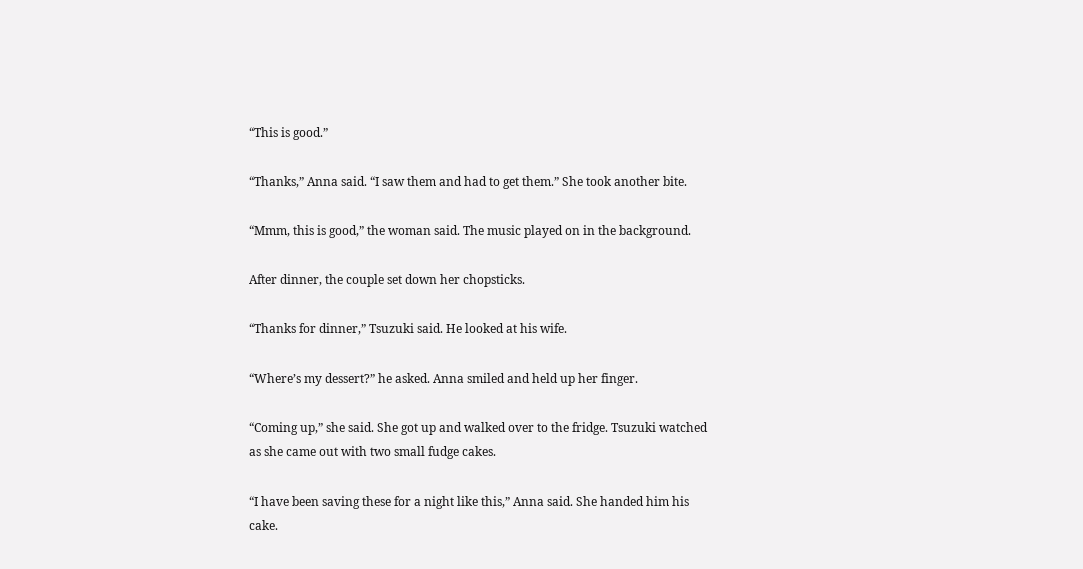“This is good.”

“Thanks,” Anna said. “I saw them and had to get them.” She took another bite.

“Mmm, this is good,” the woman said. The music played on in the background.

After dinner, the couple set down her chopsticks.

“Thanks for dinner,” Tsuzuki said. He looked at his wife.

“Where’s my dessert?” he asked. Anna smiled and held up her finger.

“Coming up,” she said. She got up and walked over to the fridge. Tsuzuki watched as she came out with two small fudge cakes.

“I have been saving these for a night like this,” Anna said. She handed him his cake.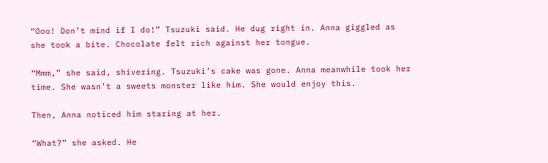“Ooo! Don’t mind if I do!” Tsuzuki said. He dug right in. Anna giggled as she took a bite. Chocolate felt rich against her tongue.

“Mmm,” she said, shivering. Tsuzuki’s cake was gone. Anna meanwhile took her time. She wasn’t a sweets monster like him. She would enjoy this.

Then, Anna noticed him staring at her.

“What?” she asked. He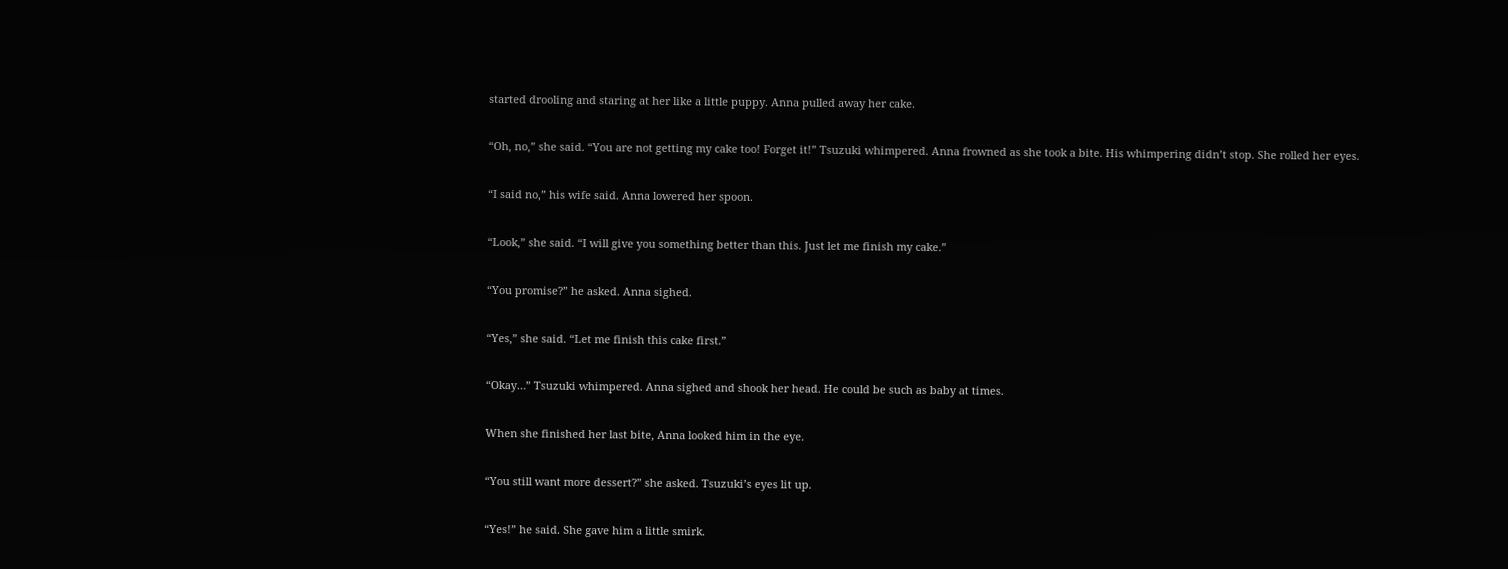started drooling and staring at her like a little puppy. Anna pulled away her cake.

“Oh, no,” she said. “You are not getting my cake too! Forget it!” Tsuzuki whimpered. Anna frowned as she took a bite. His whimpering didn’t stop. She rolled her eyes.

“I said no,” his wife said. Anna lowered her spoon.

“Look,” she said. “I will give you something better than this. Just let me finish my cake.”

“You promise?” he asked. Anna sighed.

“Yes,” she said. “Let me finish this cake first.”

“Okay…” Tsuzuki whimpered. Anna sighed and shook her head. He could be such as baby at times.

When she finished her last bite, Anna looked him in the eye.

“You still want more dessert?” she asked. Tsuzuki’s eyes lit up.

“Yes!” he said. She gave him a little smirk.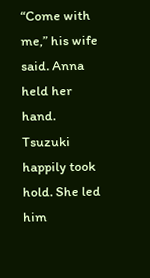“Come with me,” his wife said. Anna held her hand. Tsuzuki happily took hold. She led him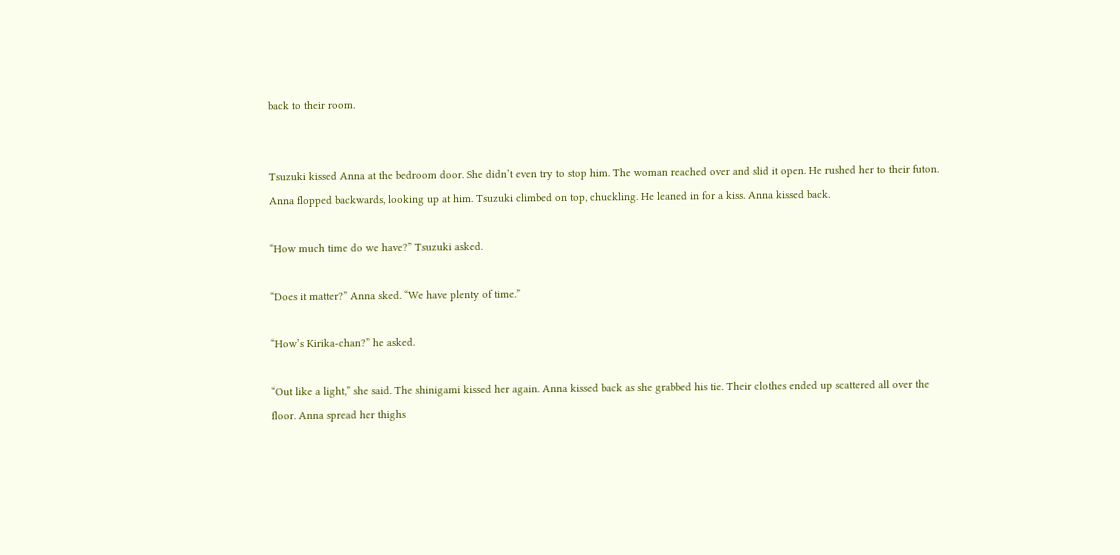back to their room.


Tsuzuki kissed Anna at the bedroom door. She didn’t even try to stop him. The woman reached over and slid it open. He rushed her to their futon. Anna flopped backwards, looking up at him. Tsuzuki climbed on top, chuckling. He leaned in for a kiss. Anna kissed back.

“How much time do we have?” Tsuzuki asked.

“Does it matter?” Anna sked. “We have plenty of time.”

“How’s Kirika-chan?” he asked.

“Out like a light,” she said. The shinigami kissed her again. Anna kissed back as she grabbed his tie. Their clothes ended up scattered all over the floor. Anna spread her thighs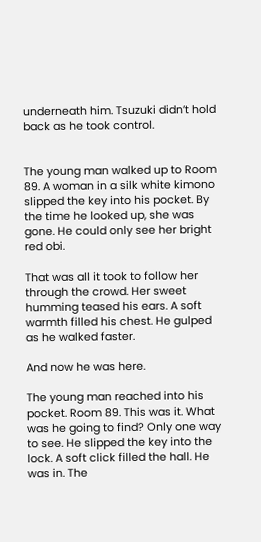underneath him. Tsuzuki didn’t hold back as he took control.


The young man walked up to Room 89. A woman in a silk white kimono slipped the key into his pocket. By the time he looked up, she was gone. He could only see her bright red obi.

That was all it took to follow her through the crowd. Her sweet humming teased his ears. A soft warmth filled his chest. He gulped as he walked faster.

And now he was here.

The young man reached into his pocket. Room 89. This was it. What was he going to find? Only one way to see. He slipped the key into the lock. A soft click filled the hall. He was in. The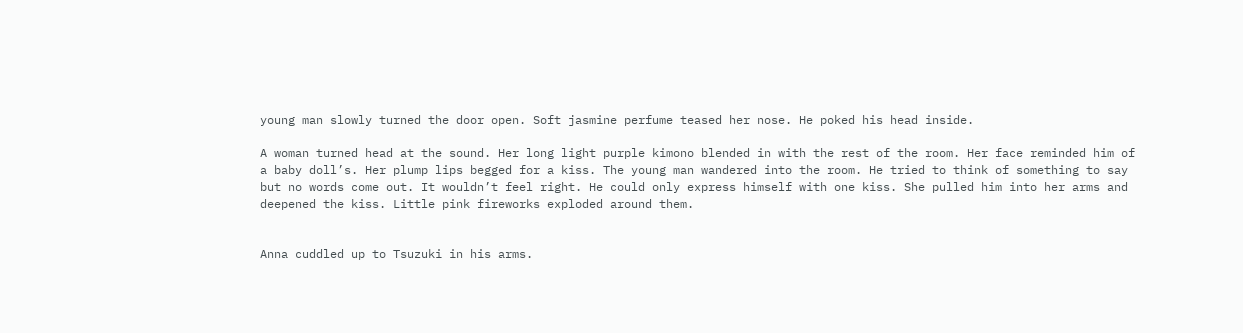young man slowly turned the door open. Soft jasmine perfume teased her nose. He poked his head inside.

A woman turned head at the sound. Her long light purple kimono blended in with the rest of the room. Her face reminded him of a baby doll’s. Her plump lips begged for a kiss. The young man wandered into the room. He tried to think of something to say but no words come out. It wouldn’t feel right. He could only express himself with one kiss. She pulled him into her arms and deepened the kiss. Little pink fireworks exploded around them.


Anna cuddled up to Tsuzuki in his arms.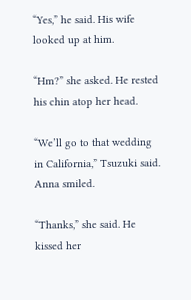“Yes,” he said. His wife looked up at him.

“Hm?” she asked. He rested his chin atop her head.

“We’ll go to that wedding in California,” Tsuzuki said. Anna smiled.

“Thanks,” she said. He kissed her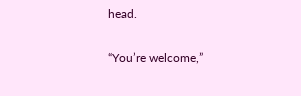head.

“You’re welcome,”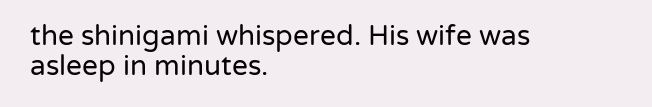the shinigami whispered. His wife was asleep in minutes.